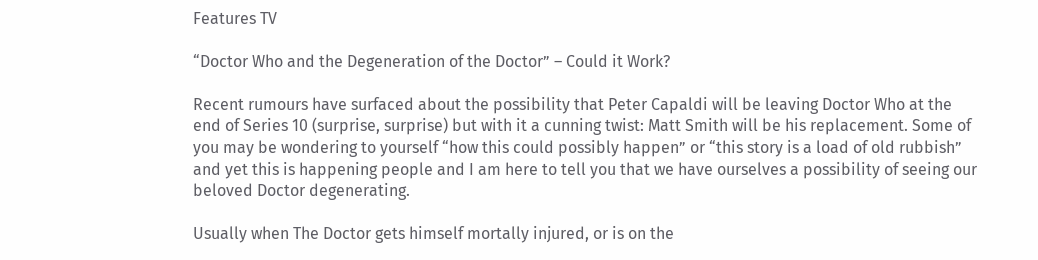Features TV

“Doctor Who and the Degeneration of the Doctor” – Could it Work?

Recent rumours have surfaced about the possibility that Peter Capaldi will be leaving Doctor Who at the end of Series 10 (surprise, surprise) but with it a cunning twist: Matt Smith will be his replacement. Some of you may be wondering to yourself “how this could possibly happen” or “this story is a load of old rubbish” and yet this is happening people and I am here to tell you that we have ourselves a possibility of seeing our beloved Doctor degenerating.

Usually when The Doctor gets himself mortally injured, or is on the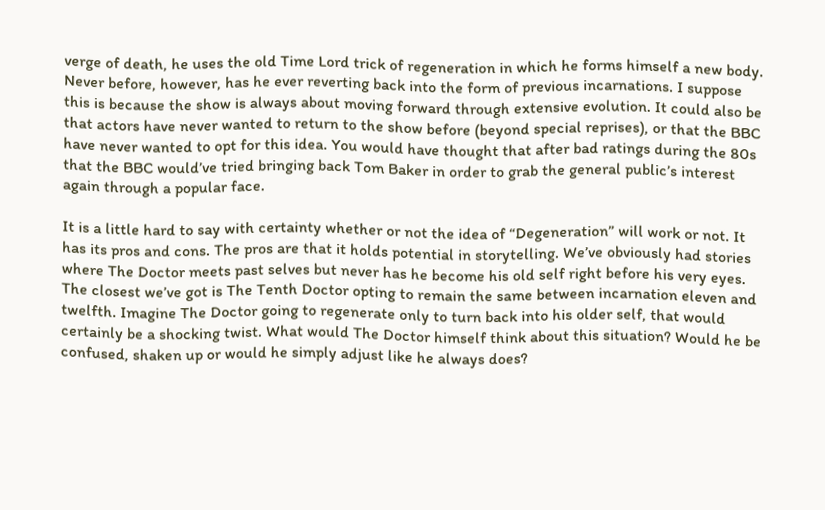verge of death, he uses the old Time Lord trick of regeneration in which he forms himself a new body. Never before, however, has he ever reverting back into the form of previous incarnations. I suppose this is because the show is always about moving forward through extensive evolution. It could also be that actors have never wanted to return to the show before (beyond special reprises), or that the BBC have never wanted to opt for this idea. You would have thought that after bad ratings during the 80s that the BBC would’ve tried bringing back Tom Baker in order to grab the general public’s interest again through a popular face.

It is a little hard to say with certainty whether or not the idea of “Degeneration” will work or not. It has its pros and cons. The pros are that it holds potential in storytelling. We’ve obviously had stories where The Doctor meets past selves but never has he become his old self right before his very eyes. The closest we’ve got is The Tenth Doctor opting to remain the same between incarnation eleven and twelfth. Imagine The Doctor going to regenerate only to turn back into his older self, that would certainly be a shocking twist. What would The Doctor himself think about this situation? Would he be confused, shaken up or would he simply adjust like he always does?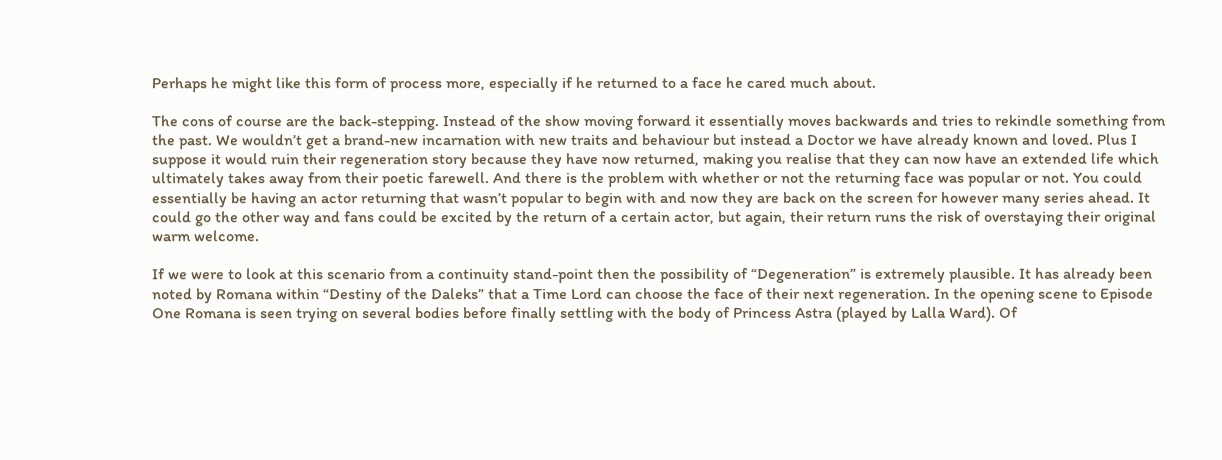Perhaps he might like this form of process more, especially if he returned to a face he cared much about.

The cons of course are the back-stepping. Instead of the show moving forward it essentially moves backwards and tries to rekindle something from the past. We wouldn’t get a brand-new incarnation with new traits and behaviour but instead a Doctor we have already known and loved. Plus I suppose it would ruin their regeneration story because they have now returned, making you realise that they can now have an extended life which ultimately takes away from their poetic farewell. And there is the problem with whether or not the returning face was popular or not. You could essentially be having an actor returning that wasn’t popular to begin with and now they are back on the screen for however many series ahead. It could go the other way and fans could be excited by the return of a certain actor, but again, their return runs the risk of overstaying their original warm welcome.

If we were to look at this scenario from a continuity stand-point then the possibility of “Degeneration” is extremely plausible. It has already been noted by Romana within “Destiny of the Daleks” that a Time Lord can choose the face of their next regeneration. In the opening scene to Episode One Romana is seen trying on several bodies before finally settling with the body of Princess Astra (played by Lalla Ward). Of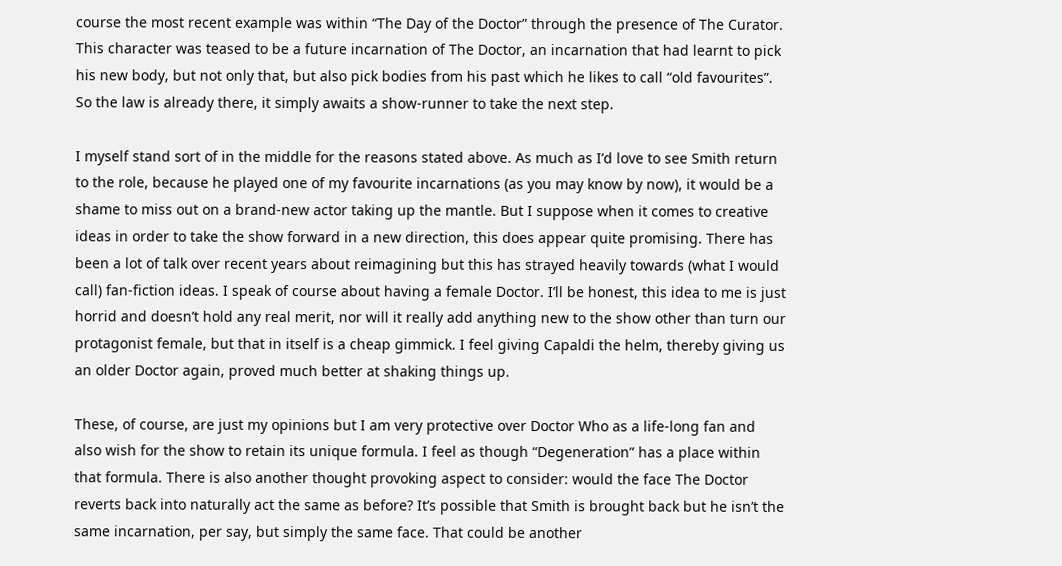course the most recent example was within “The Day of the Doctor” through the presence of The Curator. This character was teased to be a future incarnation of The Doctor, an incarnation that had learnt to pick his new body, but not only that, but also pick bodies from his past which he likes to call “old favourites”. So the law is already there, it simply awaits a show-runner to take the next step.

I myself stand sort of in the middle for the reasons stated above. As much as I’d love to see Smith return to the role, because he played one of my favourite incarnations (as you may know by now), it would be a shame to miss out on a brand-new actor taking up the mantle. But I suppose when it comes to creative ideas in order to take the show forward in a new direction, this does appear quite promising. There has been a lot of talk over recent years about reimagining but this has strayed heavily towards (what I would call) fan-fiction ideas. I speak of course about having a female Doctor. I’ll be honest, this idea to me is just horrid and doesn’t hold any real merit, nor will it really add anything new to the show other than turn our protagonist female, but that in itself is a cheap gimmick. I feel giving Capaldi the helm, thereby giving us an older Doctor again, proved much better at shaking things up.

These, of course, are just my opinions but I am very protective over Doctor Who as a life-long fan and also wish for the show to retain its unique formula. I feel as though “Degeneration” has a place within that formula. There is also another thought provoking aspect to consider: would the face The Doctor reverts back into naturally act the same as before? It’s possible that Smith is brought back but he isn’t the same incarnation, per say, but simply the same face. That could be another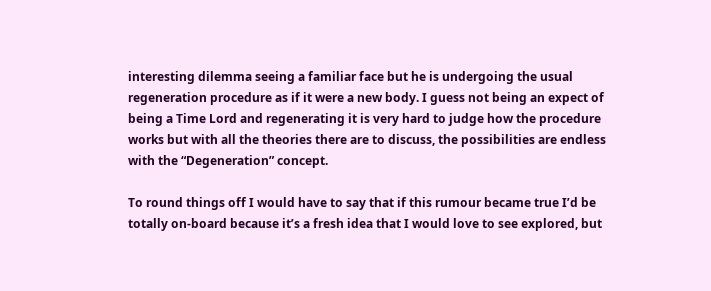interesting dilemma seeing a familiar face but he is undergoing the usual regeneration procedure as if it were a new body. I guess not being an expect of being a Time Lord and regenerating it is very hard to judge how the procedure works but with all the theories there are to discuss, the possibilities are endless with the “Degeneration” concept.

To round things off I would have to say that if this rumour became true I’d be totally on-board because it’s a fresh idea that I would love to see explored, but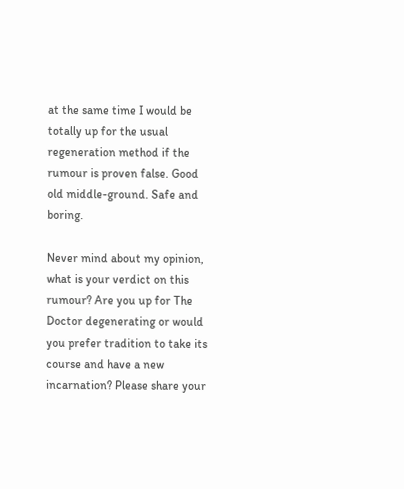at the same time I would be totally up for the usual regeneration method if the rumour is proven false. Good old middle-ground. Safe and boring.

Never mind about my opinion, what is your verdict on this rumour? Are you up for The Doctor degenerating or would you prefer tradition to take its course and have a new incarnation? Please share your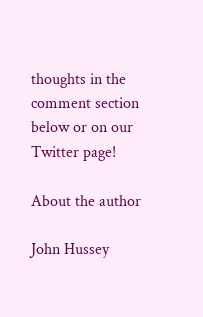thoughts in the comment section below or on our Twitter page!

About the author

John Hussey